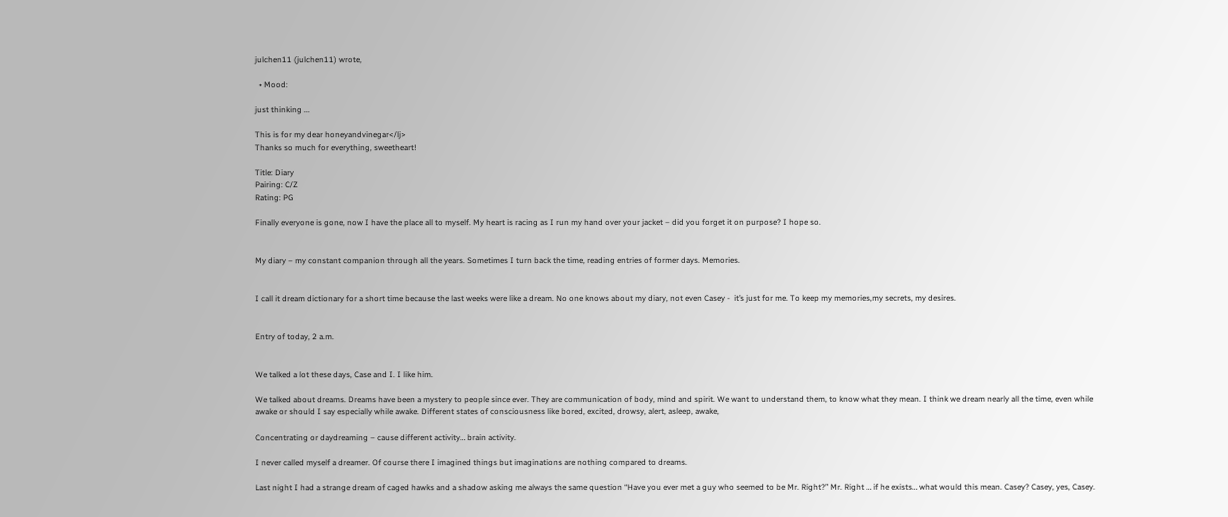julchen11 (julchen11) wrote,

  • Mood:

just thinking ...

This is for my dear honeyandvinegar</lj>
Thanks so much for everything, sweetheart!

Title: Diary
Pairing: C/Z
Rating: PG

Finally everyone is gone, now I have the place all to myself. My heart is racing as I run my hand over your jacket – did you forget it on purpose? I hope so.


My diary – my constant companion through all the years. Sometimes I turn back the time, reading entries of former days. Memories.


I call it dream dictionary for a short time because the last weeks were like a dream. No one knows about my diary, not even Casey -  it’s just for me. To keep my memories,my secrets, my desires.


Entry of today, 2 a.m.


We talked a lot these days, Case and I. I like him.

We talked about dreams. Dreams have been a mystery to people since ever. They are communication of body, mind and spirit. We want to understand them, to know what they mean. I think we dream nearly all the time, even while awake or should I say especially while awake. Different states of consciousness like bored, excited, drowsy, alert, asleep, awake,

Concentrating or daydreaming – cause different activity… brain activity.

I never called myself a dreamer. Of course there I imagined things but imaginations are nothing compared to dreams.

Last night I had a strange dream of caged hawks and a shadow asking me always the same question “Have you ever met a guy who seemed to be Mr. Right?” Mr. Right … if he exists… what would this mean. Casey? Casey, yes, Casey.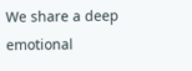We share a deep emotional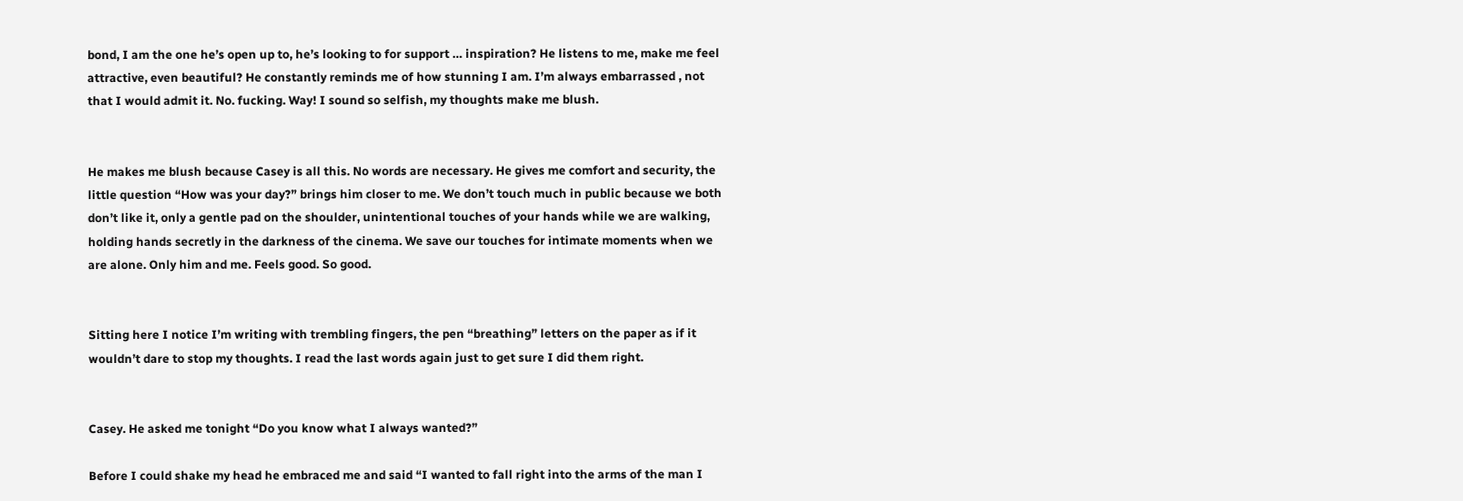bond, I am the one he’s open up to, he’s looking to for support … inspiration? He listens to me, make me feel attractive, even beautiful? He constantly reminds me of how stunning I am. I’m always embarrassed , not that I would admit it. No. fucking. Way! I sound so selfish, my thoughts make me blush.


He makes me blush because Casey is all this. No words are necessary. He gives me comfort and security, the little question “How was your day?” brings him closer to me. We don’t touch much in public because we both don’t like it, only a gentle pad on the shoulder, unintentional touches of your hands while we are walking, holding hands secretly in the darkness of the cinema. We save our touches for intimate moments when we are alone. Only him and me. Feels good. So good.


Sitting here I notice I’m writing with trembling fingers, the pen “breathing” letters on the paper as if it wouldn’t dare to stop my thoughts. I read the last words again just to get sure I did them right.


Casey. He asked me tonight “Do you know what I always wanted?”

Before I could shake my head he embraced me and said “I wanted to fall right into the arms of the man I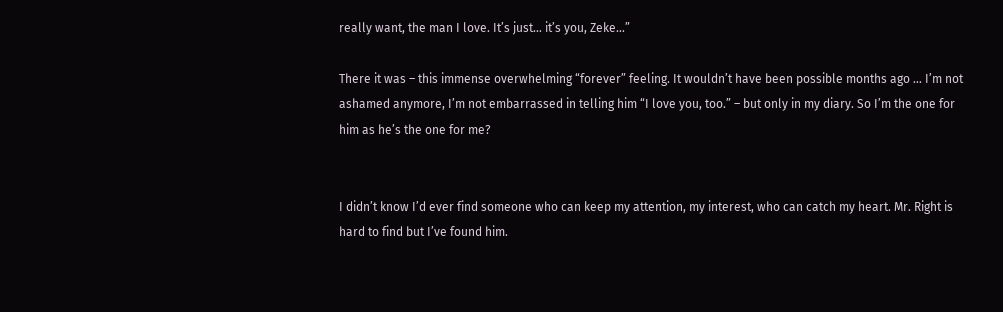really want, the man I love. It’s just… it’s you, Zeke…”

There it was – this immense overwhelming “forever” feeling. It wouldn’t have been possible months ago … I’m not ashamed anymore, I’m not embarrassed in telling him “I love you, too.” – but only in my diary. So I’m the one for him as he’s the one for me?


I didn’t know I’d ever find someone who can keep my attention, my interest, who can catch my heart. Mr. Right is hard to find but I’ve found him.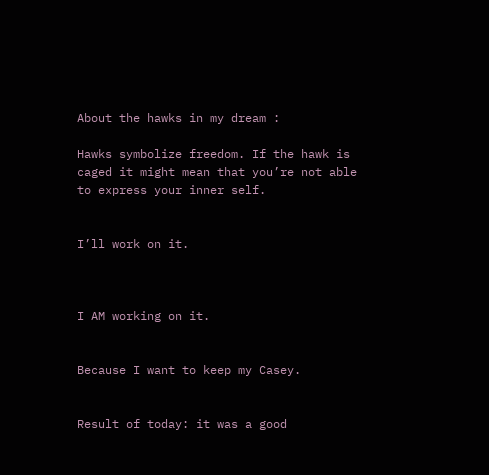About the hawks in my dream :

Hawks symbolize freedom. If the hawk is caged it might mean that you’re not able to express your inner self.


I’ll work on it.



I AM working on it.


Because I want to keep my Casey.


Result of today: it was a good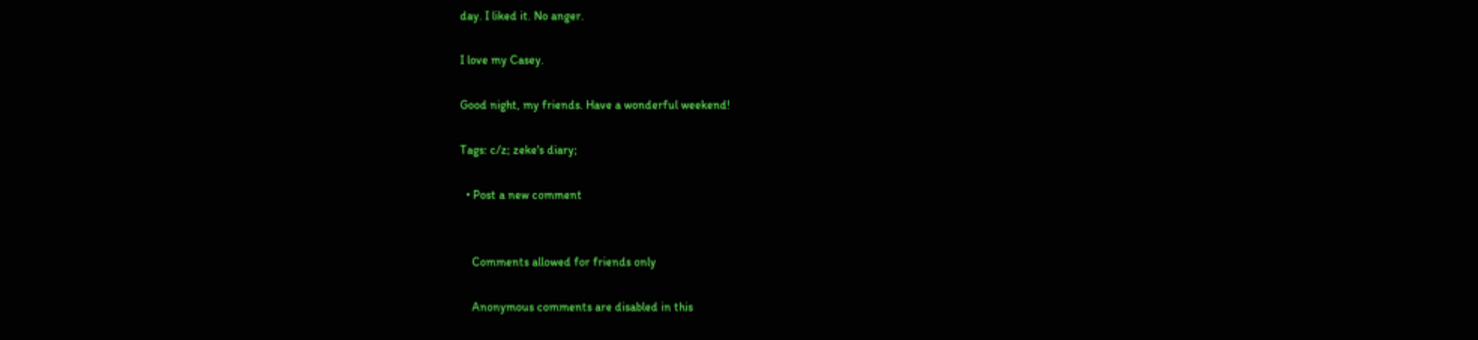day. I liked it. No anger.

I love my Casey.

Good night, my friends. Have a wonderful weekend!

Tags: c/z; zeke's diary;

  • Post a new comment


    Comments allowed for friends only

    Anonymous comments are disabled in this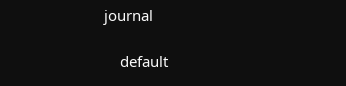journal

    default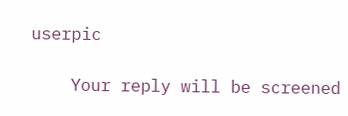userpic

    Your reply will be screened